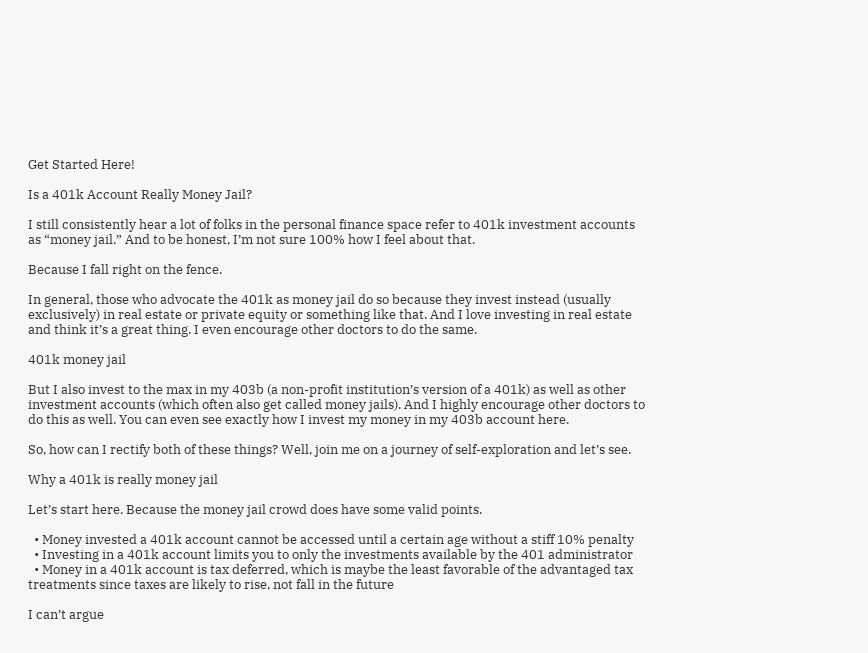Get Started Here!

Is a 401k Account Really Money Jail?

I still consistently hear a lot of folks in the personal finance space refer to 401k investment accounts as “money jail.” And to be honest, I’m not sure 100% how I feel about that.

Because I fall right on the fence.

In general, those who advocate the 401k as money jail do so because they invest instead (usually exclusively) in real estate or private equity or something like that. And I love investing in real estate and think it’s a great thing. I even encourage other doctors to do the same.

401k money jail

But I also invest to the max in my 403b (a non-profit institution’s version of a 401k) as well as other investment accounts (which often also get called money jails). And I highly encourage other doctors to do this as well. You can even see exactly how I invest my money in my 403b account here.

So, how can I rectify both of these things? Well, join me on a journey of self-exploration and let’s see.

Why a 401k is really money jail

Let’s start here. Because the money jail crowd does have some valid points.

  • Money invested a 401k account cannot be accessed until a certain age without a stiff 10% penalty
  • Investing in a 401k account limits you to only the investments available by the 401 administrator
  • Money in a 401k account is tax deferred, which is maybe the least favorable of the advantaged tax treatments since taxes are likely to rise, not fall in the future

I can’t argue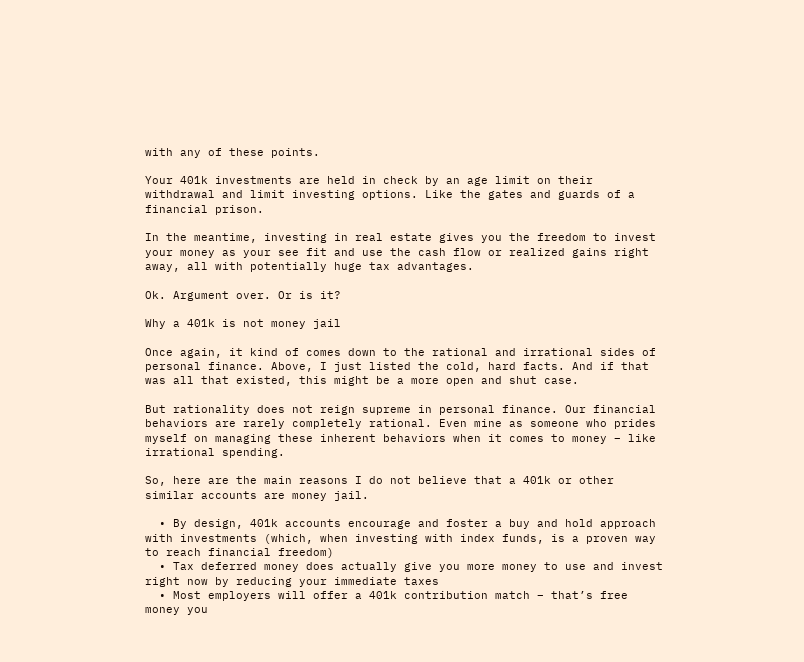with any of these points.

Your 401k investments are held in check by an age limit on their withdrawal and limit investing options. Like the gates and guards of a financial prison.

In the meantime, investing in real estate gives you the freedom to invest your money as your see fit and use the cash flow or realized gains right away, all with potentially huge tax advantages.

Ok. Argument over. Or is it?

Why a 401k is not money jail

Once again, it kind of comes down to the rational and irrational sides of personal finance. Above, I just listed the cold, hard facts. And if that was all that existed, this might be a more open and shut case.

But rationality does not reign supreme in personal finance. Our financial behaviors are rarely completely rational. Even mine as someone who prides myself on managing these inherent behaviors when it comes to money – like irrational spending.

So, here are the main reasons I do not believe that a 401k or other similar accounts are money jail.

  • By design, 401k accounts encourage and foster a buy and hold approach with investments (which, when investing with index funds, is a proven way to reach financial freedom)
  • Tax deferred money does actually give you more money to use and invest right now by reducing your immediate taxes
  • Most employers will offer a 401k contribution match – that’s free money you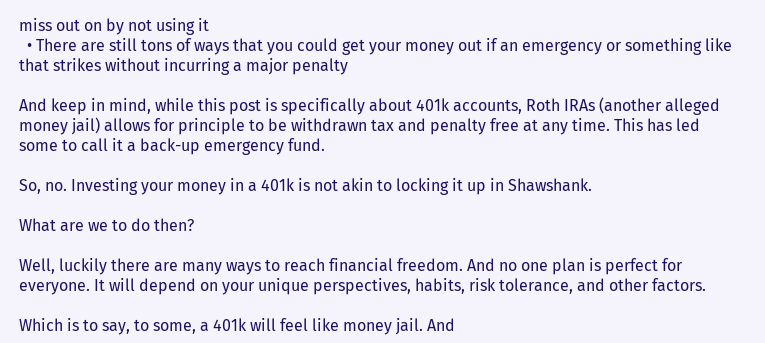miss out on by not using it
  • There are still tons of ways that you could get your money out if an emergency or something like that strikes without incurring a major penalty

And keep in mind, while this post is specifically about 401k accounts, Roth IRAs (another alleged money jail) allows for principle to be withdrawn tax and penalty free at any time. This has led some to call it a back-up emergency fund.

So, no. Investing your money in a 401k is not akin to locking it up in Shawshank.

What are we to do then?

Well, luckily there are many ways to reach financial freedom. And no one plan is perfect for everyone. It will depend on your unique perspectives, habits, risk tolerance, and other factors.

Which is to say, to some, a 401k will feel like money jail. And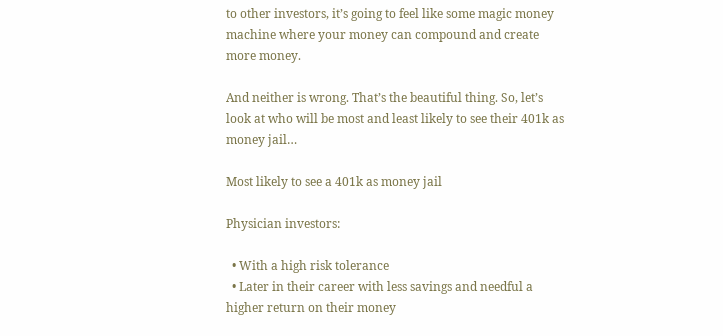to other investors, it’s going to feel like some magic money machine where your money can compound and create more money.

And neither is wrong. That’s the beautiful thing. So, let’s look at who will be most and least likely to see their 401k as money jail…

Most likely to see a 401k as money jail

Physician investors:

  • With a high risk tolerance
  • Later in their career with less savings and needful a higher return on their money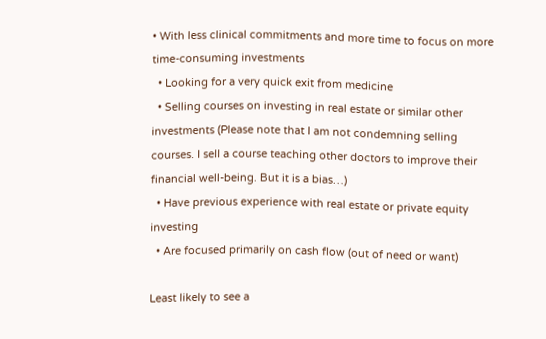• With less clinical commitments and more time to focus on more time-consuming investments
  • Looking for a very quick exit from medicine
  • Selling courses on investing in real estate or similar other investments (Please note that I am not condemning selling courses. I sell a course teaching other doctors to improve their financial well-being. But it is a bias…)
  • Have previous experience with real estate or private equity investing
  • Are focused primarily on cash flow (out of need or want)

Least likely to see a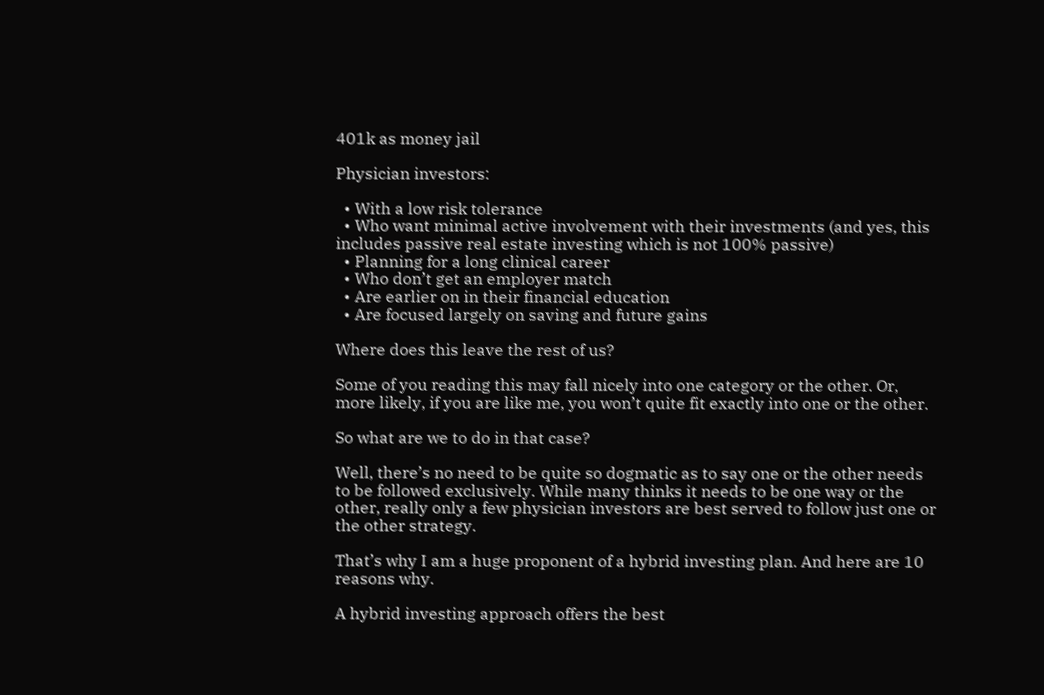401k as money jail

Physician investors:

  • With a low risk tolerance
  • Who want minimal active involvement with their investments (and yes, this includes passive real estate investing which is not 100% passive)
  • Planning for a long clinical career
  • Who don’t get an employer match
  • Are earlier on in their financial education
  • Are focused largely on saving and future gains

Where does this leave the rest of us?

Some of you reading this may fall nicely into one category or the other. Or, more likely, if you are like me, you won’t quite fit exactly into one or the other.

So what are we to do in that case?

Well, there’s no need to be quite so dogmatic as to say one or the other needs to be followed exclusively. While many thinks it needs to be one way or the other, really only a few physician investors are best served to follow just one or the other strategy.

That’s why I am a huge proponent of a hybrid investing plan. And here are 10 reasons why.

A hybrid investing approach offers the best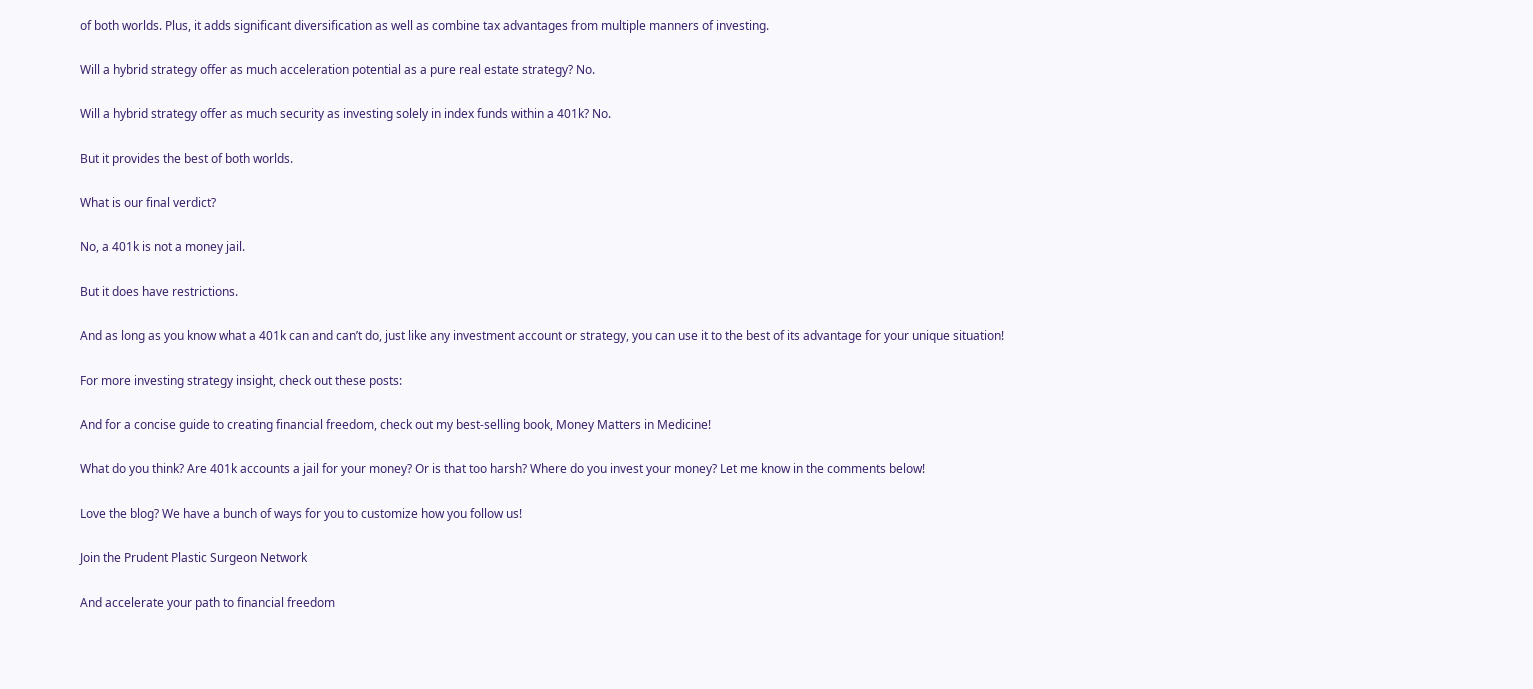of both worlds. Plus, it adds significant diversification as well as combine tax advantages from multiple manners of investing.

Will a hybrid strategy offer as much acceleration potential as a pure real estate strategy? No.

Will a hybrid strategy offer as much security as investing solely in index funds within a 401k? No.

But it provides the best of both worlds.

What is our final verdict?

No, a 401k is not a money jail.

But it does have restrictions.

And as long as you know what a 401k can and can’t do, just like any investment account or strategy, you can use it to the best of its advantage for your unique situation!

For more investing strategy insight, check out these posts:

And for a concise guide to creating financial freedom, check out my best-selling book, Money Matters in Medicine!

What do you think? Are 401k accounts a jail for your money? Or is that too harsh? Where do you invest your money? Let me know in the comments below!

Love the blog? We have a bunch of ways for you to customize how you follow us!

Join the Prudent Plastic Surgeon Network

And accelerate your path to financial freedom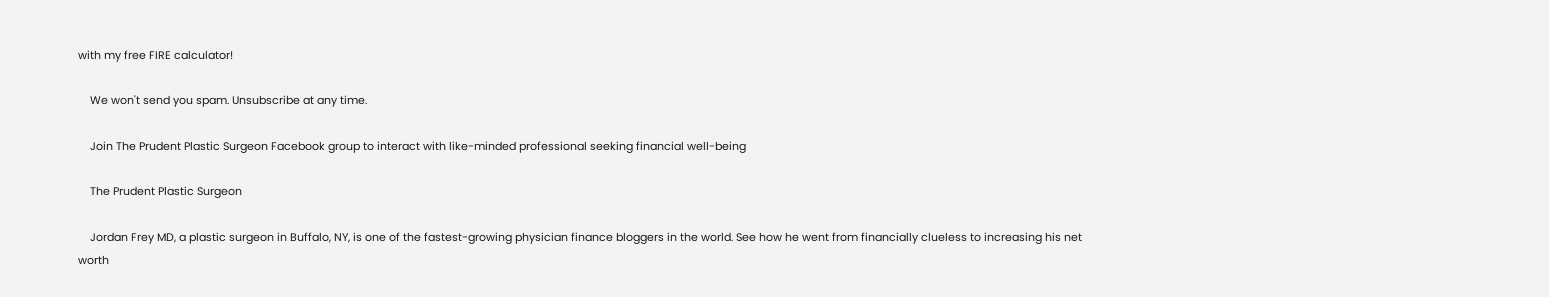with my free FIRE calculator!

    We won't send you spam. Unsubscribe at any time.

    Join The Prudent Plastic Surgeon Facebook group to interact with like-minded professional seeking financial well-being

    The Prudent Plastic Surgeon

    Jordan Frey MD, a plastic surgeon in Buffalo, NY, is one of the fastest-growing physician finance bloggers in the world. See how he went from financially clueless to increasing his net worth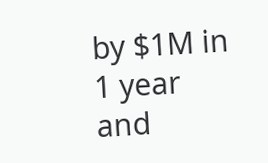by $1M in 1 year and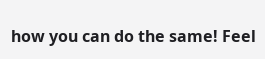how you can do the same! Feel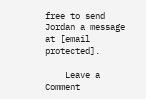free to send Jordan a message at [email protected].

    Leave a Comment